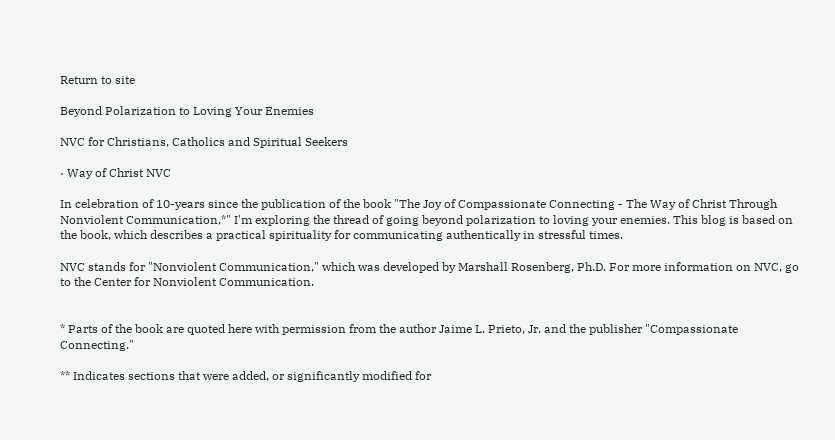Return to site

Beyond Polarization to Loving Your Enemies

NVC for Christians, Catholics and Spiritual Seekers

· Way of Christ NVC

In celebration of 10-years since the publication of the book "The Joy of Compassionate Connecting - The Way of Christ Through Nonviolent Communication,*" I'm exploring the thread of going beyond polarization to loving your enemies. This blog is based on the book, which describes a practical spirituality for communicating authentically in stressful times.

NVC stands for "Nonviolent Communication," which was developed by Marshall Rosenberg, Ph.D. For more information on NVC, go to the Center for Nonviolent Communication.


* Parts of the book are quoted here with permission from the author Jaime L. Prieto, Jr. and the publisher "Compassionate Connecting."

** Indicates sections that were added, or significantly modified for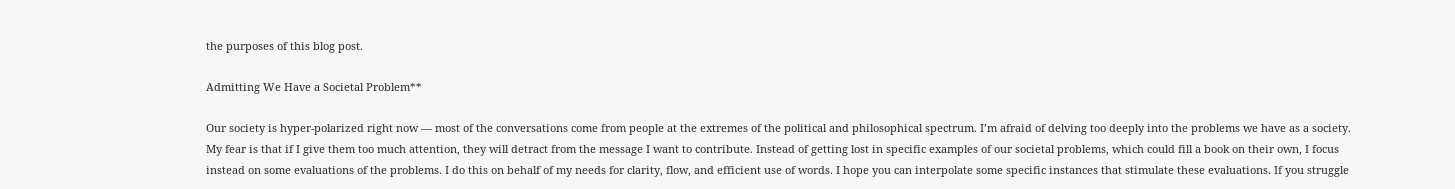the purposes of this blog post.

Admitting We Have a Societal Problem**

Our society is hyper-polarized right now — most of the conversations come from people at the extremes of the political and philosophical spectrum. I’m afraid of delving too deeply into the problems we have as a society. My fear is that if I give them too much attention, they will detract from the message I want to contribute. Instead of getting lost in specific examples of our societal problems, which could fill a book on their own, I focus instead on some evaluations of the problems. I do this on behalf of my needs for clarity, flow, and efficient use of words. I hope you can interpolate some specific instances that stimulate these evaluations. If you struggle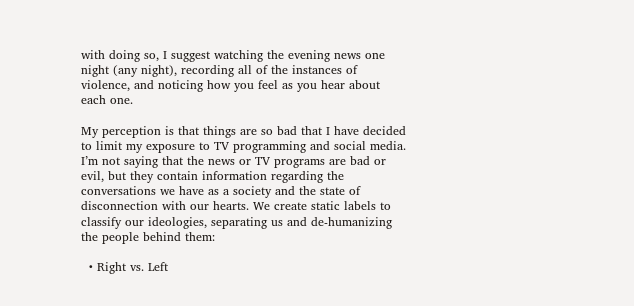with doing so, I suggest watching the evening news one night (any night), recording all of the instances of violence, and noticing how you feel as you hear about each one.

My perception is that things are so bad that I have decided to limit my exposure to TV programming and social media. I’m not saying that the news or TV programs are bad or evil, but they contain information regarding the conversations we have as a society and the state of disconnection with our hearts. We create static labels to classify our ideologies, separating us and de-humanizing the people behind them:

  • Right vs. Left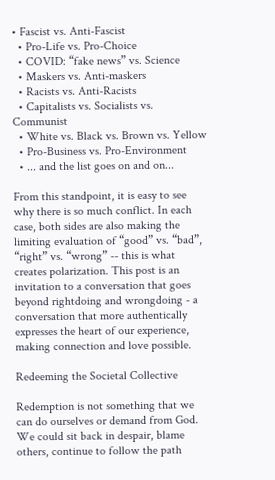• Fascist vs. Anti-Fascist
  • Pro-Life vs. Pro-Choice
  • COVID: “fake news” vs. Science
  • Maskers vs. Anti-maskers
  • Racists vs. Anti-Racists
  • Capitalists vs. Socialists vs. Communist
  • White vs. Black vs. Brown vs. Yellow
  • Pro-Business vs. Pro-Environment
  • ... and the list goes on and on...

From this standpoint, it is easy to see why there is so much conflict. In each case, both sides are also making the limiting evaluation of “good” vs. “bad”, “right” vs. “wrong” -- this is what creates polarization. This post is an invitation to a conversation that goes beyond rightdoing and wrongdoing - a conversation that more authentically expresses the heart of our experience, making connection and love possible.

Redeeming the Societal Collective

Redemption is not something that we can do ourselves or demand from God. We could sit back in despair, blame others, continue to follow the path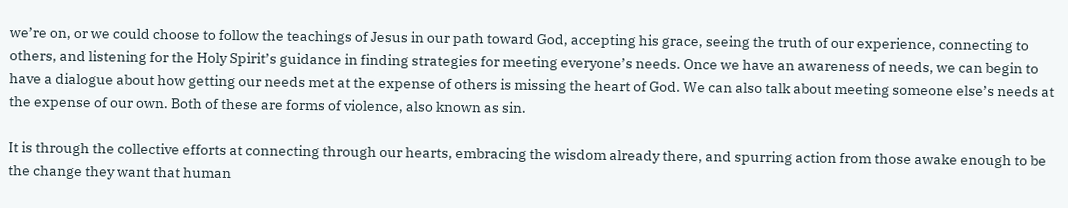we’re on, or we could choose to follow the teachings of Jesus in our path toward God, accepting his grace, seeing the truth of our experience, connecting to others, and listening for the Holy Spirit’s guidance in finding strategies for meeting everyone’s needs. Once we have an awareness of needs, we can begin to have a dialogue about how getting our needs met at the expense of others is missing the heart of God. We can also talk about meeting someone else’s needs at the expense of our own. Both of these are forms of violence, also known as sin.

It is through the collective efforts at connecting through our hearts, embracing the wisdom already there, and spurring action from those awake enough to be the change they want that human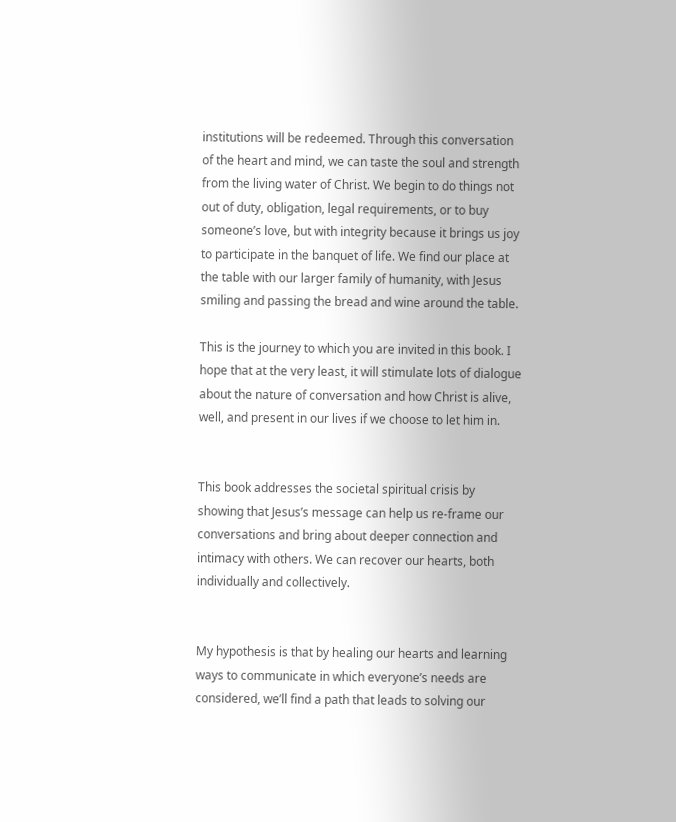institutions will be redeemed. Through this conversation of the heart and mind, we can taste the soul and strength from the living water of Christ. We begin to do things not out of duty, obligation, legal requirements, or to buy someone’s love, but with integrity because it brings us joy to participate in the banquet of life. We find our place at the table with our larger family of humanity, with Jesus smiling and passing the bread and wine around the table.

This is the journey to which you are invited in this book. I hope that at the very least, it will stimulate lots of dialogue about the nature of conversation and how Christ is alive, well, and present in our lives if we choose to let him in.


This book addresses the societal spiritual crisis by showing that Jesus’s message can help us re-frame our conversations and bring about deeper connection and intimacy with others. We can recover our hearts, both individually and collectively.


My hypothesis is that by healing our hearts and learning ways to communicate in which everyone’s needs are considered, we’ll find a path that leads to solving our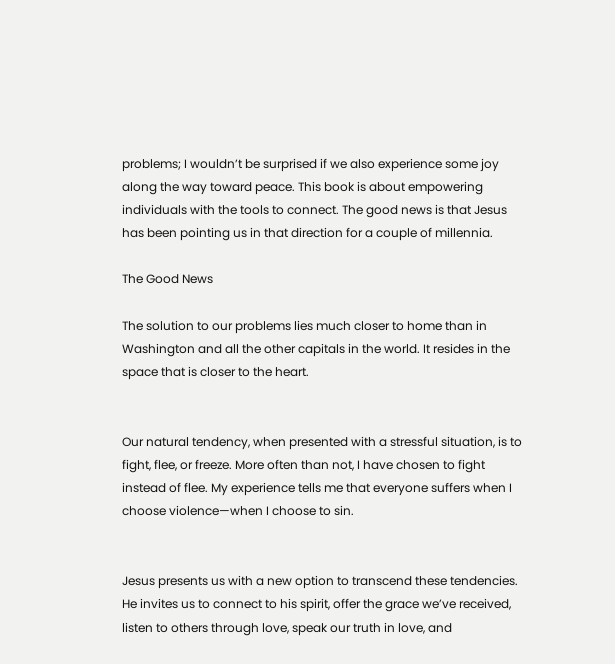problems; I wouldn’t be surprised if we also experience some joy along the way toward peace. This book is about empowering individuals with the tools to connect. The good news is that Jesus has been pointing us in that direction for a couple of millennia.

The Good News

The solution to our problems lies much closer to home than in Washington and all the other capitals in the world. It resides in the space that is closer to the heart.


Our natural tendency, when presented with a stressful situation, is to fight, flee, or freeze. More often than not, I have chosen to fight instead of flee. My experience tells me that everyone suffers when I choose violence—when I choose to sin.


Jesus presents us with a new option to transcend these tendencies. He invites us to connect to his spirit, offer the grace we’ve received, listen to others through love, speak our truth in love, and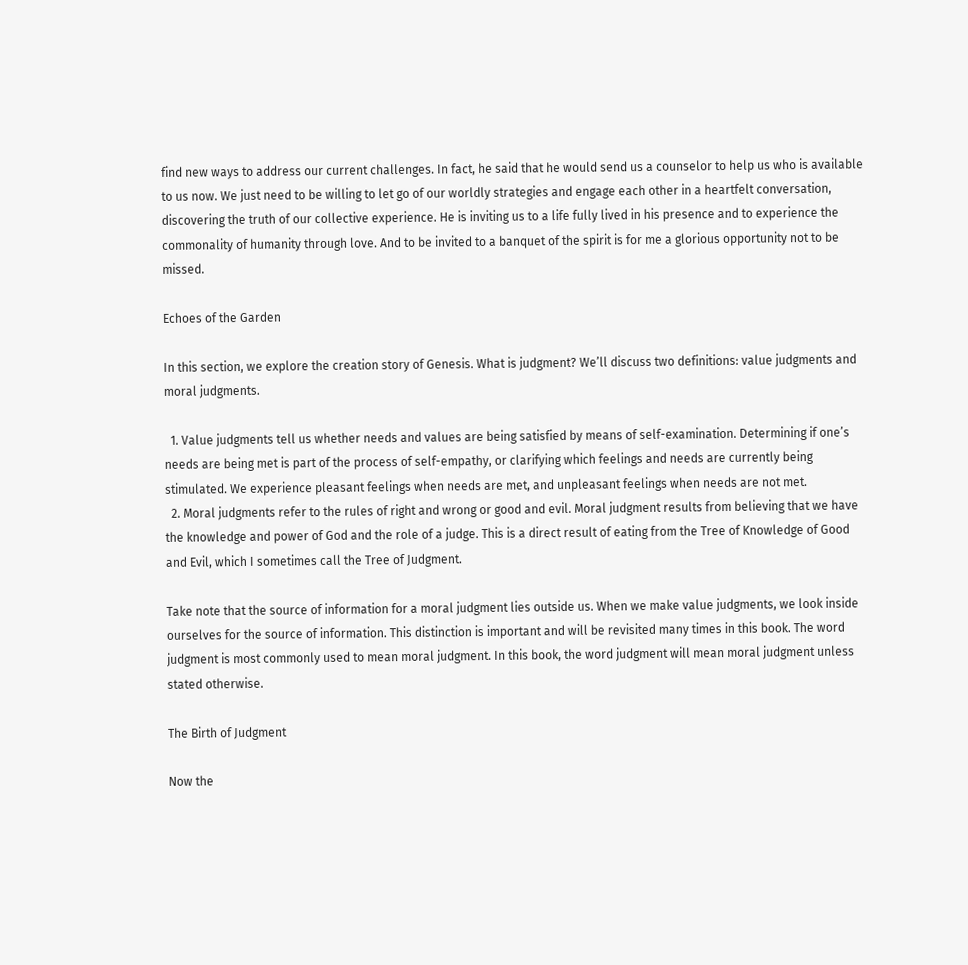find new ways to address our current challenges. In fact, he said that he would send us a counselor to help us who is available to us now. We just need to be willing to let go of our worldly strategies and engage each other in a heartfelt conversation, discovering the truth of our collective experience. He is inviting us to a life fully lived in his presence and to experience the commonality of humanity through love. And to be invited to a banquet of the spirit is for me a glorious opportunity not to be missed.

Echoes of the Garden

In this section, we explore the creation story of Genesis. What is judgment? We’ll discuss two definitions: value judgments and moral judgments.

  1. Value judgments tell us whether needs and values are being satisfied by means of self-examination. Determining if one’s needs are being met is part of the process of self-empathy, or clarifying which feelings and needs are currently being stimulated. We experience pleasant feelings when needs are met, and unpleasant feelings when needs are not met.
  2. Moral judgments refer to the rules of right and wrong or good and evil. Moral judgment results from believing that we have the knowledge and power of God and the role of a judge. This is a direct result of eating from the Tree of Knowledge of Good and Evil, which I sometimes call the Tree of Judgment.

Take note that the source of information for a moral judgment lies outside us. When we make value judgments, we look inside ourselves for the source of information. This distinction is important and will be revisited many times in this book. The word judgment is most commonly used to mean moral judgment. In this book, the word judgment will mean moral judgment unless stated otherwise.

The Birth of Judgment

Now the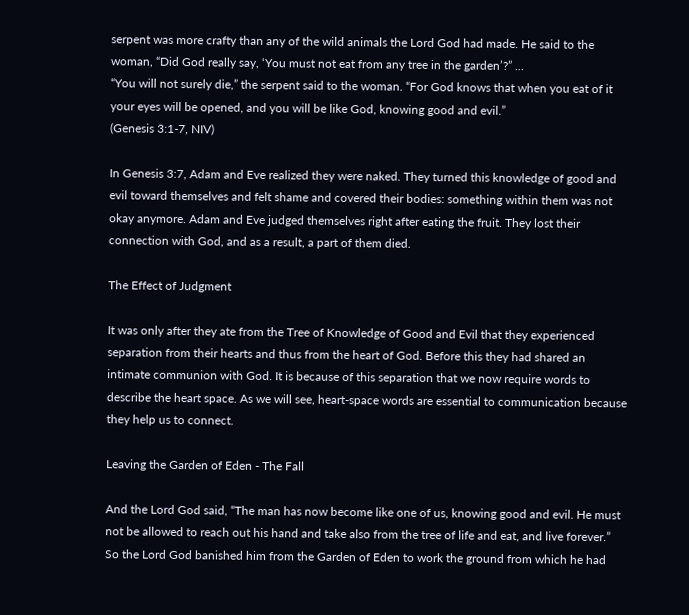serpent was more crafty than any of the wild animals the Lord God had made. He said to the woman, “Did God really say, ‘You must not eat from any tree in the garden’?” ...
“You will not surely die,” the serpent said to the woman. “For God knows that when you eat of it your eyes will be opened, and you will be like God, knowing good and evil.”
(Genesis 3:1-7, NIV)

In Genesis 3:7, Adam and Eve realized they were naked. They turned this knowledge of good and evil toward themselves and felt shame and covered their bodies: something within them was not okay anymore. Adam and Eve judged themselves right after eating the fruit. They lost their connection with God, and as a result, a part of them died.

The Effect of Judgment

It was only after they ate from the Tree of Knowledge of Good and Evil that they experienced separation from their hearts and thus from the heart of God. Before this they had shared an intimate communion with God. It is because of this separation that we now require words to describe the heart space. As we will see, heart-space words are essential to communication because they help us to connect.

Leaving the Garden of Eden - The Fall

And the Lord God said, “The man has now become like one of us, knowing good and evil. He must not be allowed to reach out his hand and take also from the tree of life and eat, and live forever.” So the Lord God banished him from the Garden of Eden to work the ground from which he had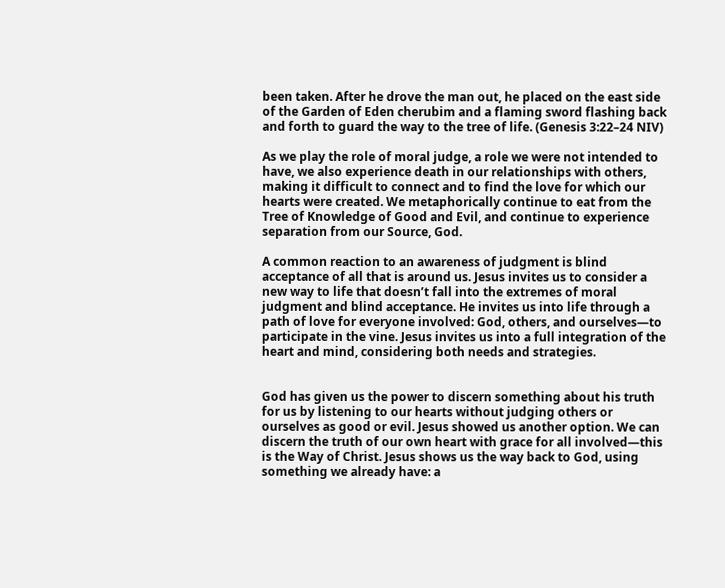been taken. After he drove the man out, he placed on the east side of the Garden of Eden cherubim and a flaming sword flashing back and forth to guard the way to the tree of life. (Genesis 3:22–24 NIV)

As we play the role of moral judge, a role we were not intended to have, we also experience death in our relationships with others, making it difficult to connect and to find the love for which our hearts were created. We metaphorically continue to eat from the Tree of Knowledge of Good and Evil, and continue to experience separation from our Source, God.

A common reaction to an awareness of judgment is blind acceptance of all that is around us. Jesus invites us to consider a new way to life that doesn’t fall into the extremes of moral judgment and blind acceptance. He invites us into life through a path of love for everyone involved: God, others, and ourselves—to participate in the vine. Jesus invites us into a full integration of the heart and mind, considering both needs and strategies.


God has given us the power to discern something about his truth for us by listening to our hearts without judging others or ourselves as good or evil. Jesus showed us another option. We can discern the truth of our own heart with grace for all involved—this is the Way of Christ. Jesus shows us the way back to God, using something we already have: a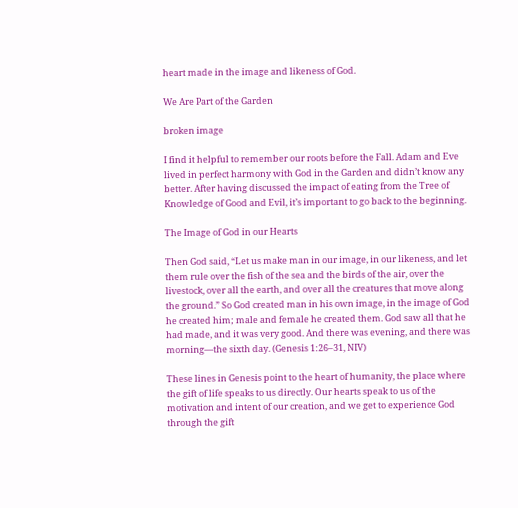heart made in the image and likeness of God.

We Are Part of the Garden

broken image

I find it helpful to remember our roots before the Fall. Adam and Eve lived in perfect harmony with God in the Garden and didn’t know any better. After having discussed the impact of eating from the Tree of Knowledge of Good and Evil, it’s important to go back to the beginning.

The Image of God in our Hearts

Then God said, “Let us make man in our image, in our likeness, and let them rule over the fish of the sea and the birds of the air, over the livestock, over all the earth, and over all the creatures that move along the ground.” So God created man in his own image, in the image of God he created him; male and female he created them. God saw all that he had made, and it was very good. And there was evening, and there was morning—the sixth day. (Genesis 1:26–31, NIV)

These lines in Genesis point to the heart of humanity, the place where the gift of life speaks to us directly. Our hearts speak to us of the motivation and intent of our creation, and we get to experience God through the gift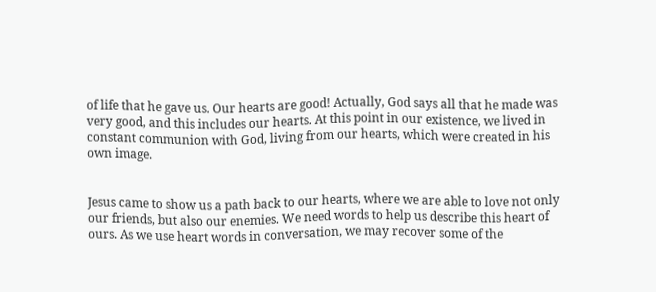of life that he gave us. Our hearts are good! Actually, God says all that he made was very good, and this includes our hearts. At this point in our existence, we lived in constant communion with God, living from our hearts, which were created in his own image.


Jesus came to show us a path back to our hearts, where we are able to love not only our friends, but also our enemies. We need words to help us describe this heart of ours. As we use heart words in conversation, we may recover some of the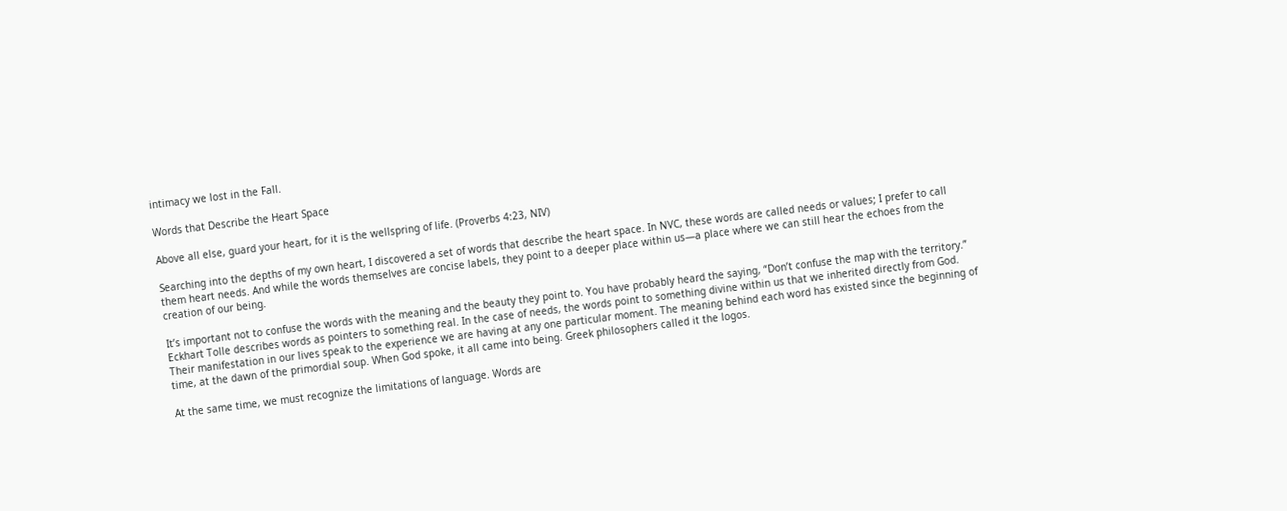intimacy we lost in the Fall.

Words that Describe the Heart Space

Above all else, guard your heart, for it is the wellspring of life. (Proverbs 4:23, NIV)

Searching into the depths of my own heart, I discovered a set of words that describe the heart space. In NVC, these words are called needs or values; I prefer to call them heart needs. And while the words themselves are concise labels, they point to a deeper place within us—a place where we can still hear the echoes from the creation of our being.

It’s important not to confuse the words with the meaning and the beauty they point to. You have probably heard the saying, “Don’t confuse the map with the territory.” Eckhart Tolle describes words as pointers to something real. In the case of needs, the words point to something divine within us that we inherited directly from God. Their manifestation in our lives speak to the experience we are having at any one particular moment. The meaning behind each word has existed since the beginning of time, at the dawn of the primordial soup. When God spoke, it all came into being. Greek philosophers called it the logos.

At the same time, we must recognize the limitations of language. Words are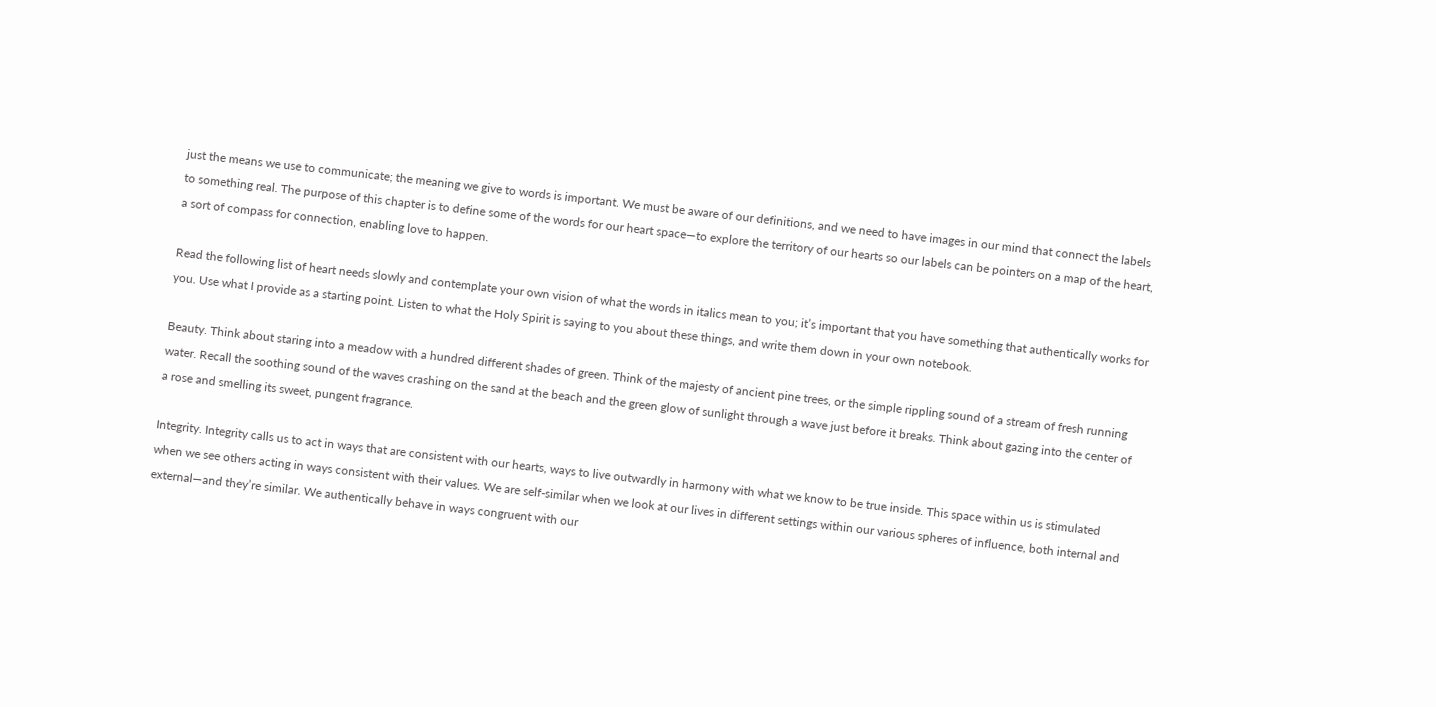just the means we use to communicate; the meaning we give to words is important. We must be aware of our definitions, and we need to have images in our mind that connect the labels to something real. The purpose of this chapter is to define some of the words for our heart space—to explore the territory of our hearts so our labels can be pointers on a map of the heart, a sort of compass for connection, enabling love to happen.

Read the following list of heart needs slowly and contemplate your own vision of what the words in italics mean to you; it’s important that you have something that authentically works for you. Use what I provide as a starting point. Listen to what the Holy Spirit is saying to you about these things, and write them down in your own notebook.

Beauty. Think about staring into a meadow with a hundred different shades of green. Think of the majesty of ancient pine trees, or the simple rippling sound of a stream of fresh running water. Recall the soothing sound of the waves crashing on the sand at the beach and the green glow of sunlight through a wave just before it breaks. Think about gazing into the center of a rose and smelling its sweet, pungent fragrance.

Integrity. Integrity calls us to act in ways that are consistent with our hearts, ways to live outwardly in harmony with what we know to be true inside. This space within us is stimulated when we see others acting in ways consistent with their values. We are self-similar when we look at our lives in different settings within our various spheres of influence, both internal and external—and they’re similar. We authentically behave in ways congruent with our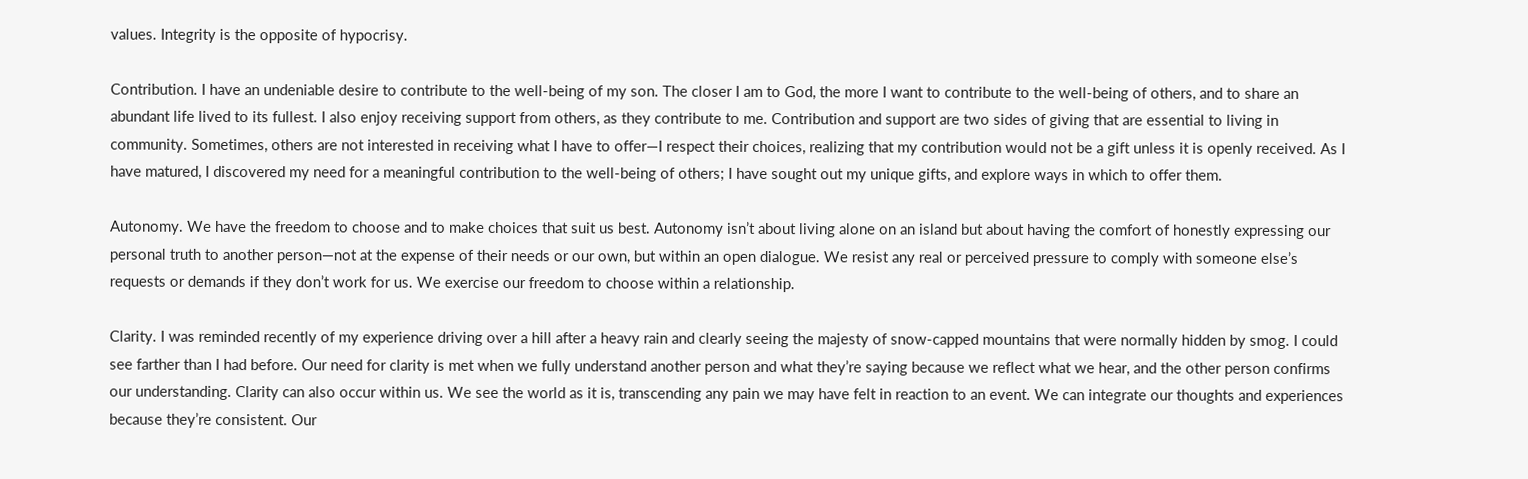values. Integrity is the opposite of hypocrisy.

Contribution. I have an undeniable desire to contribute to the well-being of my son. The closer I am to God, the more I want to contribute to the well-being of others, and to share an abundant life lived to its fullest. I also enjoy receiving support from others, as they contribute to me. Contribution and support are two sides of giving that are essential to living in community. Sometimes, others are not interested in receiving what I have to offer—I respect their choices, realizing that my contribution would not be a gift unless it is openly received. As I have matured, I discovered my need for a meaningful contribution to the well-being of others; I have sought out my unique gifts, and explore ways in which to offer them.

Autonomy. We have the freedom to choose and to make choices that suit us best. Autonomy isn’t about living alone on an island but about having the comfort of honestly expressing our personal truth to another person—not at the expense of their needs or our own, but within an open dialogue. We resist any real or perceived pressure to comply with someone else’s requests or demands if they don’t work for us. We exercise our freedom to choose within a relationship.

Clarity. I was reminded recently of my experience driving over a hill after a heavy rain and clearly seeing the majesty of snow-capped mountains that were normally hidden by smog. I could see farther than I had before. Our need for clarity is met when we fully understand another person and what they’re saying because we reflect what we hear, and the other person confirms our understanding. Clarity can also occur within us. We see the world as it is, transcending any pain we may have felt in reaction to an event. We can integrate our thoughts and experiences because they’re consistent. Our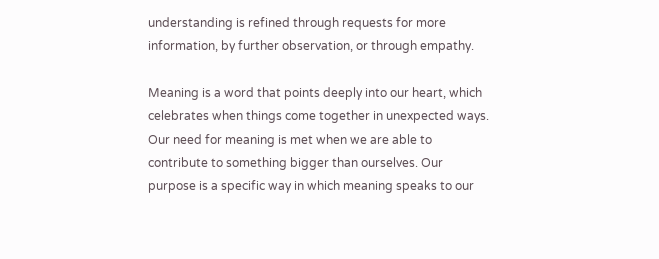understanding is refined through requests for more information, by further observation, or through empathy.

Meaning is a word that points deeply into our heart, which celebrates when things come together in unexpected ways. Our need for meaning is met when we are able to contribute to something bigger than ourselves. Our purpose is a specific way in which meaning speaks to our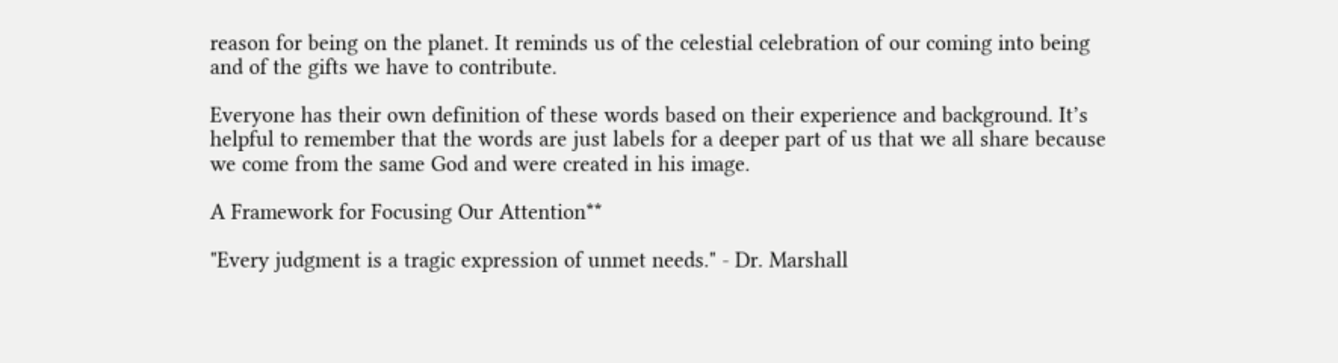reason for being on the planet. It reminds us of the celestial celebration of our coming into being and of the gifts we have to contribute.

Everyone has their own definition of these words based on their experience and background. It’s helpful to remember that the words are just labels for a deeper part of us that we all share because we come from the same God and were created in his image.

A Framework for Focusing Our Attention**

"Every judgment is a tragic expression of unmet needs." - Dr. Marshall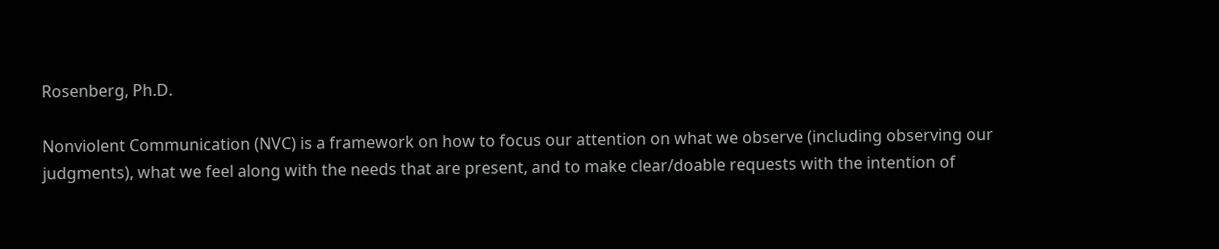Rosenberg, Ph.D.

Nonviolent Communication (NVC) is a framework on how to focus our attention on what we observe (including observing our judgments), what we feel along with the needs that are present, and to make clear/doable requests with the intention of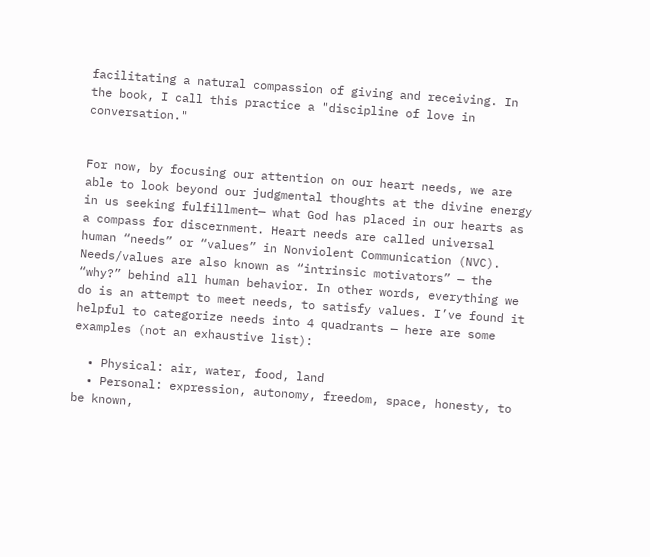facilitating a natural compassion of giving and receiving. In the book, I call this practice a "discipline of love in conversation."


For now, by focusing our attention on our heart needs, we are able to look beyond our judgmental thoughts at the divine energy in us seeking fulfillment— what God has placed in our hearts as a compass for discernment. Heart needs are called universal human “needs” or “values” in Nonviolent Communication (NVC). Needs/values are also known as “intrinsic motivators” — the “why?” behind all human behavior. In other words, everything we do is an attempt to meet needs, to satisfy values. I’ve found it helpful to categorize needs into 4 quadrants — here are some examples (not an exhaustive list):

  • Physical: air, water, food, land
  • Personal: expression, autonomy, freedom, space, honesty, to be known,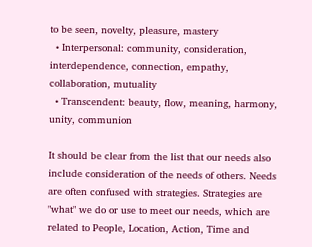to be seen, novelty, pleasure, mastery
  • Interpersonal: community, consideration, interdependence, connection, empathy, collaboration, mutuality
  • Transcendent: beauty, flow, meaning, harmony, unity, communion

It should be clear from the list that our needs also include consideration of the needs of others. Needs are often confused with strategies. Strategies are "what" we do or use to meet our needs, which are related to People, Location, Action, Time and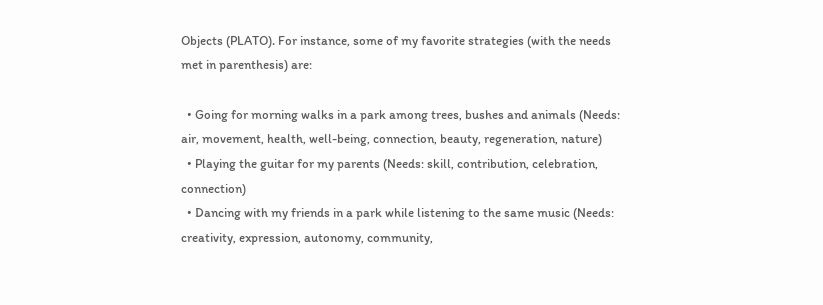Objects (PLATO). For instance, some of my favorite strategies (with the needs met in parenthesis) are:

  • Going for morning walks in a park among trees, bushes and animals (Needs: air, movement, health, well-being, connection, beauty, regeneration, nature)
  • Playing the guitar for my parents (Needs: skill, contribution, celebration, connection)
  • Dancing with my friends in a park while listening to the same music (Needs: creativity, expression, autonomy, community,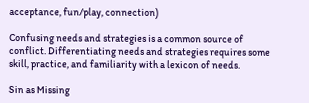acceptance, fun/play, connection)

Confusing needs and strategies is a common source of conflict. Differentiating needs and strategies requires some skill, practice, and familiarity with a lexicon of needs.

Sin as Missing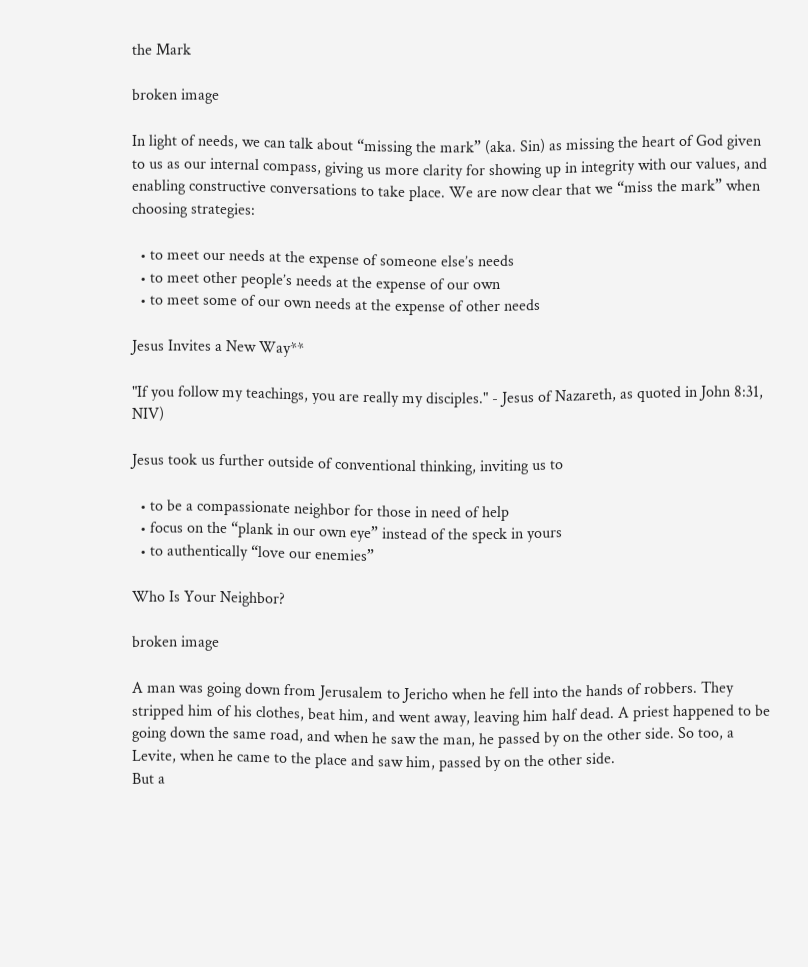the Mark

broken image

In light of needs, we can talk about “missing the mark” (aka. Sin) as missing the heart of God given to us as our internal compass, giving us more clarity for showing up in integrity with our values, and enabling constructive conversations to take place. We are now clear that we “miss the mark” when choosing strategies:

  • to meet our needs at the expense of someone else’s needs
  • to meet other people’s needs at the expense of our own
  • to meet some of our own needs at the expense of other needs

Jesus Invites a New Way**

"If you follow my teachings, you are really my disciples." - Jesus of Nazareth, as quoted in John 8:31, NIV)

Jesus took us further outside of conventional thinking, inviting us to

  • to be a compassionate neighbor for those in need of help
  • focus on the “plank in our own eye” instead of the speck in yours
  • to authentically “love our enemies”

Who Is Your Neighbor?

broken image

A man was going down from Jerusalem to Jericho when he fell into the hands of robbers. They stripped him of his clothes, beat him, and went away, leaving him half dead. A priest happened to be going down the same road, and when he saw the man, he passed by on the other side. So too, a Levite, when he came to the place and saw him, passed by on the other side.
But a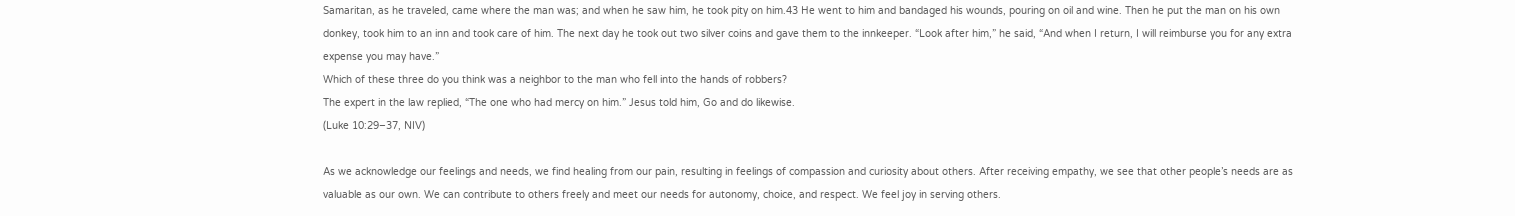Samaritan, as he traveled, came where the man was; and when he saw him, he took pity on him.43 He went to him and bandaged his wounds, pouring on oil and wine. Then he put the man on his own donkey, took him to an inn and took care of him. The next day he took out two silver coins and gave them to the innkeeper. “Look after him,” he said, “And when I return, I will reimburse you for any extra expense you may have.”
Which of these three do you think was a neighbor to the man who fell into the hands of robbers?
The expert in the law replied, “The one who had mercy on him.” Jesus told him, Go and do likewise.
(Luke 10:29–37, NIV)

As we acknowledge our feelings and needs, we find healing from our pain, resulting in feelings of compassion and curiosity about others. After receiving empathy, we see that other people’s needs are as valuable as our own. We can contribute to others freely and meet our needs for autonomy, choice, and respect. We feel joy in serving others.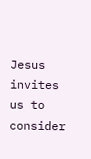Jesus invites us to consider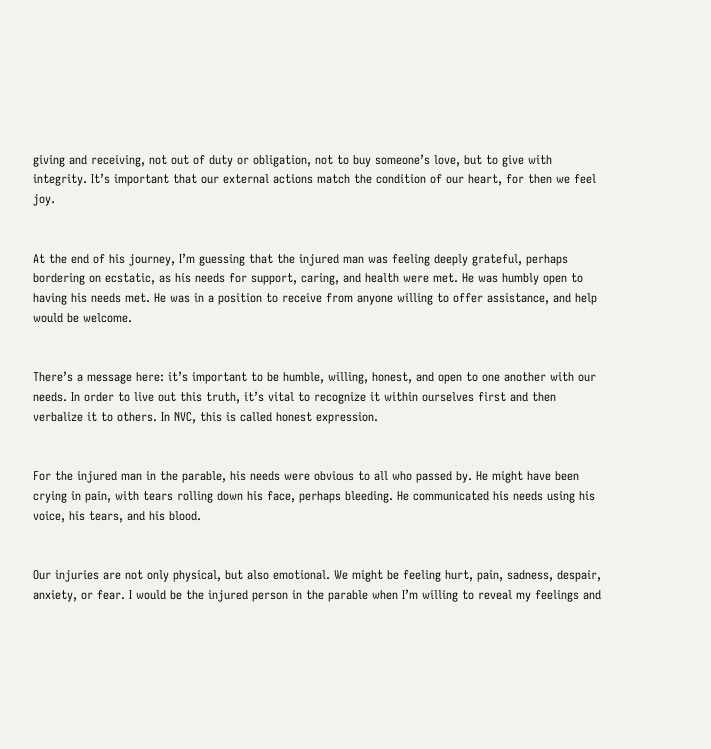giving and receiving, not out of duty or obligation, not to buy someone’s love, but to give with integrity. It’s important that our external actions match the condition of our heart, for then we feel joy.


At the end of his journey, I’m guessing that the injured man was feeling deeply grateful, perhaps bordering on ecstatic, as his needs for support, caring, and health were met. He was humbly open to having his needs met. He was in a position to receive from anyone willing to offer assistance, and help would be welcome.


There’s a message here: it’s important to be humble, willing, honest, and open to one another with our needs. In order to live out this truth, it’s vital to recognize it within ourselves first and then verbalize it to others. In NVC, this is called honest expression.


For the injured man in the parable, his needs were obvious to all who passed by. He might have been crying in pain, with tears rolling down his face, perhaps bleeding. He communicated his needs using his voice, his tears, and his blood.


Our injuries are not only physical, but also emotional. We might be feeling hurt, pain, sadness, despair, anxiety, or fear. I would be the injured person in the parable when I’m willing to reveal my feelings and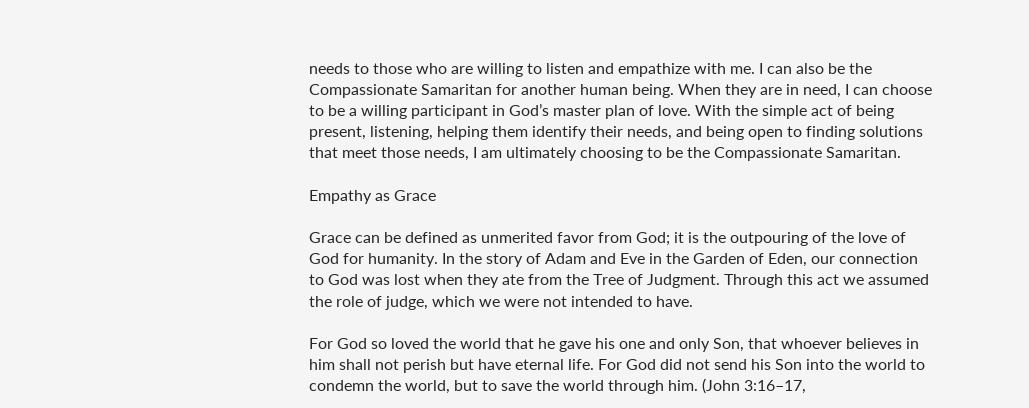needs to those who are willing to listen and empathize with me. I can also be the Compassionate Samaritan for another human being. When they are in need, I can choose to be a willing participant in God’s master plan of love. With the simple act of being present, listening, helping them identify their needs, and being open to finding solutions that meet those needs, I am ultimately choosing to be the Compassionate Samaritan.

Empathy as Grace

Grace can be defined as unmerited favor from God; it is the outpouring of the love of God for humanity. In the story of Adam and Eve in the Garden of Eden, our connection to God was lost when they ate from the Tree of Judgment. Through this act we assumed the role of judge, which we were not intended to have.

For God so loved the world that he gave his one and only Son, that whoever believes in him shall not perish but have eternal life. For God did not send his Son into the world to condemn the world, but to save the world through him. (John 3:16–17,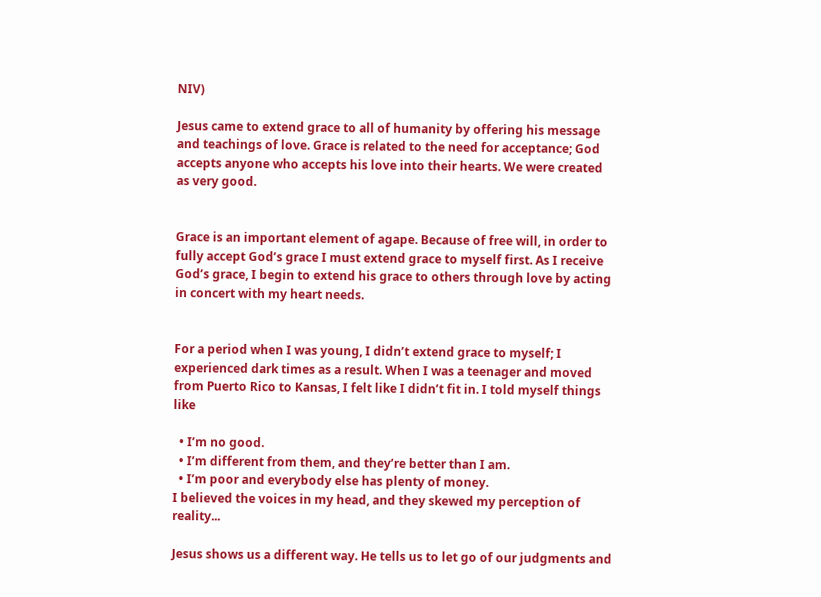NIV)

Jesus came to extend grace to all of humanity by offering his message and teachings of love. Grace is related to the need for acceptance; God accepts anyone who accepts his love into their hearts. We were created as very good.


Grace is an important element of agape. Because of free will, in order to fully accept God’s grace I must extend grace to myself first. As I receive God’s grace, I begin to extend his grace to others through love by acting in concert with my heart needs.


For a period when I was young, I didn’t extend grace to myself; I experienced dark times as a result. When I was a teenager and moved from Puerto Rico to Kansas, I felt like I didn’t fit in. I told myself things like

  • I’m no good.
  • I’m different from them, and they’re better than I am.
  • I’m poor and everybody else has plenty of money.
I believed the voices in my head, and they skewed my perception of reality...

Jesus shows us a different way. He tells us to let go of our judgments and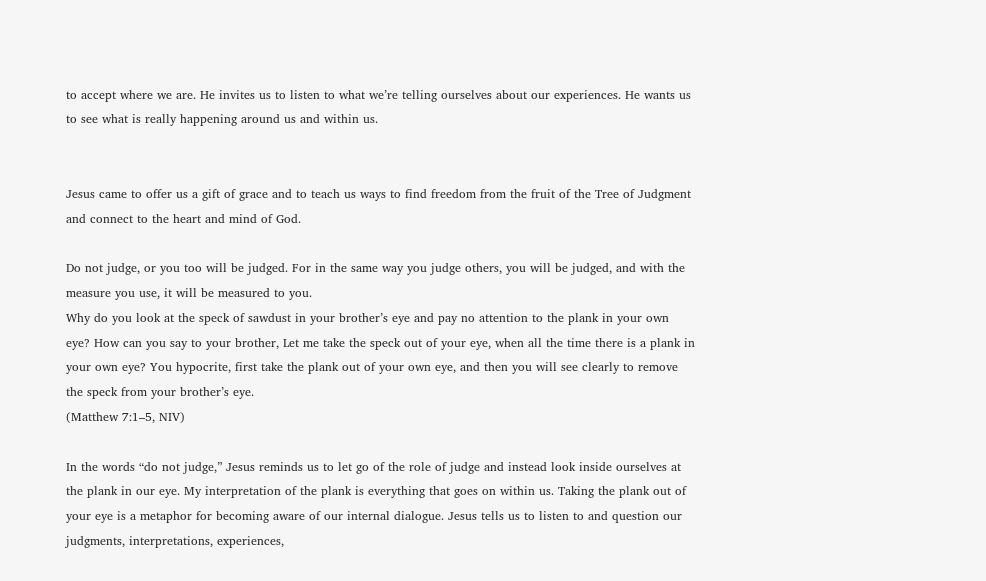to accept where we are. He invites us to listen to what we’re telling ourselves about our experiences. He wants us to see what is really happening around us and within us.


Jesus came to offer us a gift of grace and to teach us ways to find freedom from the fruit of the Tree of Judgment and connect to the heart and mind of God.

Do not judge, or you too will be judged. For in the same way you judge others, you will be judged, and with the measure you use, it will be measured to you.
Why do you look at the speck of sawdust in your brother’s eye and pay no attention to the plank in your own eye? How can you say to your brother, Let me take the speck out of your eye, when all the time there is a plank in your own eye? You hypocrite, first take the plank out of your own eye, and then you will see clearly to remove the speck from your brother’s eye.
(Matthew 7:1–5, NIV)

In the words “do not judge,” Jesus reminds us to let go of the role of judge and instead look inside ourselves at the plank in our eye. My interpretation of the plank is everything that goes on within us. Taking the plank out of your eye is a metaphor for becoming aware of our internal dialogue. Jesus tells us to listen to and question our judgments, interpretations, experiences,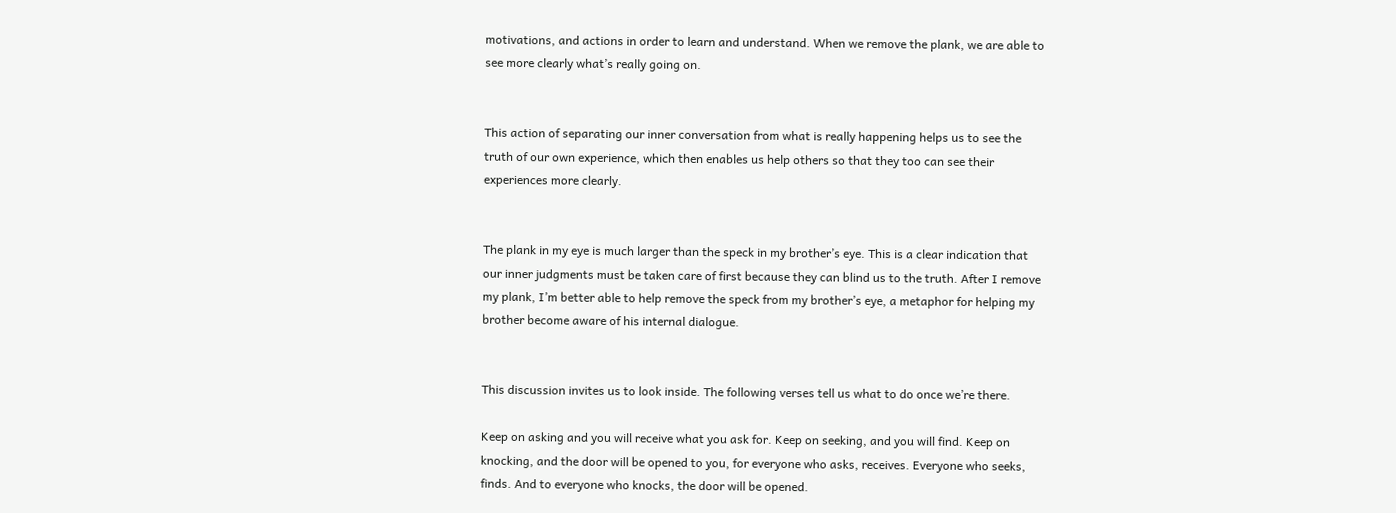motivations, and actions in order to learn and understand. When we remove the plank, we are able to see more clearly what’s really going on.


This action of separating our inner conversation from what is really happening helps us to see the truth of our own experience, which then enables us help others so that they too can see their experiences more clearly.


The plank in my eye is much larger than the speck in my brother’s eye. This is a clear indication that our inner judgments must be taken care of first because they can blind us to the truth. After I remove my plank, I’m better able to help remove the speck from my brother’s eye, a metaphor for helping my brother become aware of his internal dialogue.


This discussion invites us to look inside. The following verses tell us what to do once we’re there.

Keep on asking and you will receive what you ask for. Keep on seeking, and you will find. Keep on knocking, and the door will be opened to you, for everyone who asks, receives. Everyone who seeks, finds. And to everyone who knocks, the door will be opened.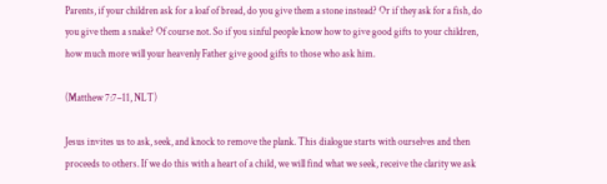Parents, if your children ask for a loaf of bread, do you give them a stone instead? Or if they ask for a fish, do you give them a snake? Of course not. So if you sinful people know how to give good gifts to your children, how much more will your heavenly Father give good gifts to those who ask him.

(Matthew 7:7–11, NLT)

Jesus invites us to ask, seek, and knock to remove the plank. This dialogue starts with ourselves and then proceeds to others. If we do this with a heart of a child, we will find what we seek, receive the clarity we ask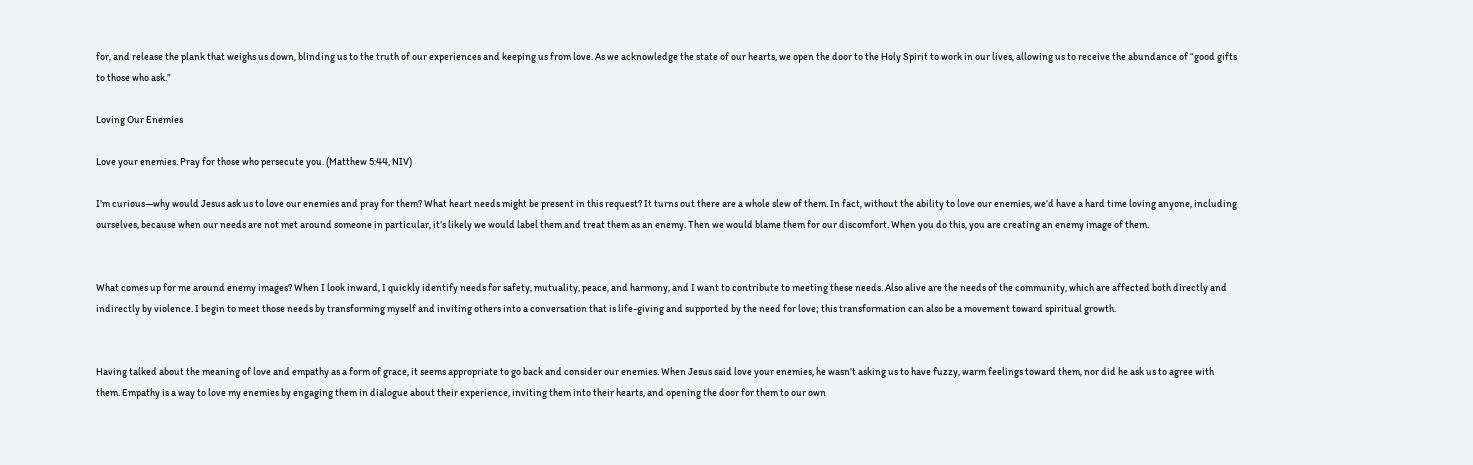for, and release the plank that weighs us down, blinding us to the truth of our experiences and keeping us from love. As we acknowledge the state of our hearts, we open the door to the Holy Spirit to work in our lives, allowing us to receive the abundance of “good gifts to those who ask.”

Loving Our Enemies

Love your enemies. Pray for those who persecute you. (Matthew 5:44, NIV)

I’m curious—why would Jesus ask us to love our enemies and pray for them? What heart needs might be present in this request? It turns out there are a whole slew of them. In fact, without the ability to love our enemies, we’d have a hard time loving anyone, including ourselves, because when our needs are not met around someone in particular, it’s likely we would label them and treat them as an enemy. Then we would blame them for our discomfort. When you do this, you are creating an enemy image of them.


What comes up for me around enemy images? When I look inward, I quickly identify needs for safety, mutuality, peace, and harmony, and I want to contribute to meeting these needs. Also alive are the needs of the community, which are affected both directly and indirectly by violence. I begin to meet those needs by transforming myself and inviting others into a conversation that is life-giving and supported by the need for love; this transformation can also be a movement toward spiritual growth.


Having talked about the meaning of love and empathy as a form of grace, it seems appropriate to go back and consider our enemies. When Jesus said love your enemies, he wasn’t asking us to have fuzzy, warm feelings toward them, nor did he ask us to agree with them. Empathy is a way to love my enemies by engaging them in dialogue about their experience, inviting them into their hearts, and opening the door for them to our own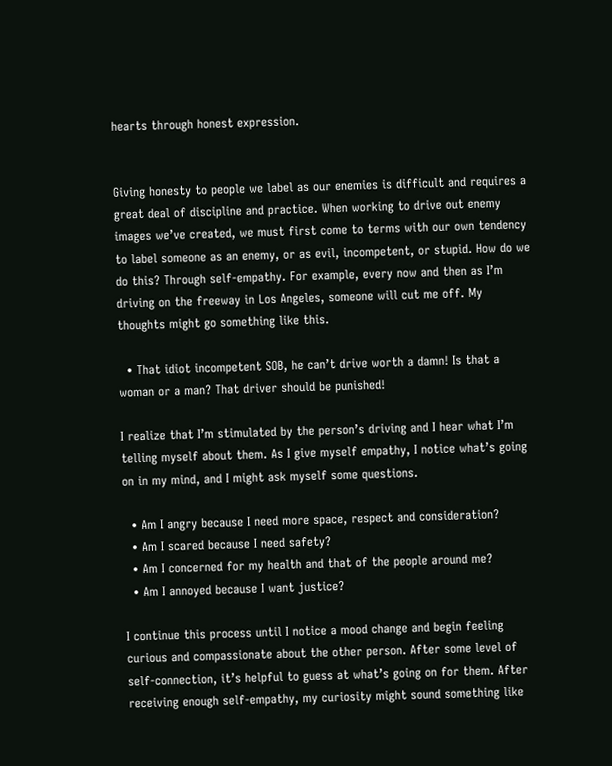hearts through honest expression.


Giving honesty to people we label as our enemies is difficult and requires a great deal of discipline and practice. When working to drive out enemy images we’ve created, we must first come to terms with our own tendency to label someone as an enemy, or as evil, incompetent, or stupid. How do we do this? Through self-empathy. For example, every now and then as I’m driving on the freeway in Los Angeles, someone will cut me off. My thoughts might go something like this.

  • That idiot incompetent SOB, he can’t drive worth a damn! Is that a woman or a man? That driver should be punished!

I realize that I’m stimulated by the person’s driving and I hear what I’m telling myself about them. As I give myself empathy, I notice what’s going on in my mind, and I might ask myself some questions.

  • Am I angry because I need more space, respect and consideration?
  • Am I scared because I need safety?
  • Am I concerned for my health and that of the people around me?
  • Am I annoyed because I want justice?

I continue this process until I notice a mood change and begin feeling curious and compassionate about the other person. After some level of self-connection, it’s helpful to guess at what’s going on for them. After receiving enough self-empathy, my curiosity might sound something like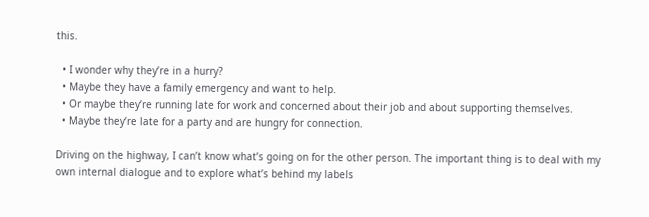this.

  • I wonder why they’re in a hurry?
  • Maybe they have a family emergency and want to help.
  • Or maybe they’re running late for work and concerned about their job and about supporting themselves.
  • Maybe they’re late for a party and are hungry for connection.

Driving on the highway, I can’t know what’s going on for the other person. The important thing is to deal with my own internal dialogue and to explore what’s behind my labels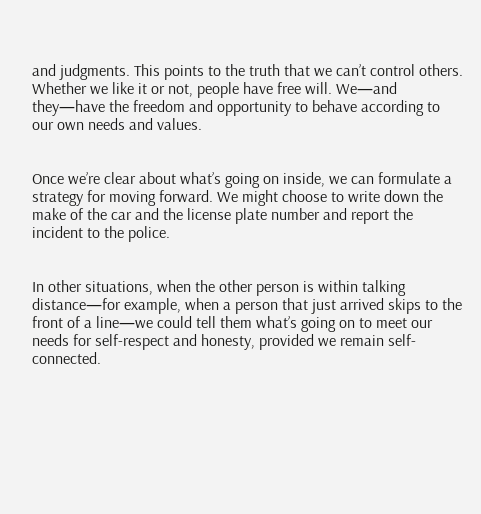and judgments. This points to the truth that we can’t control others. Whether we like it or not, people have free will. We—and they—have the freedom and opportunity to behave according to our own needs and values.


Once we’re clear about what’s going on inside, we can formulate a strategy for moving forward. We might choose to write down the make of the car and the license plate number and report the incident to the police.


In other situations, when the other person is within talking distance—for example, when a person that just arrived skips to the front of a line—we could tell them what’s going on to meet our needs for self-respect and honesty, provided we remain self-connected.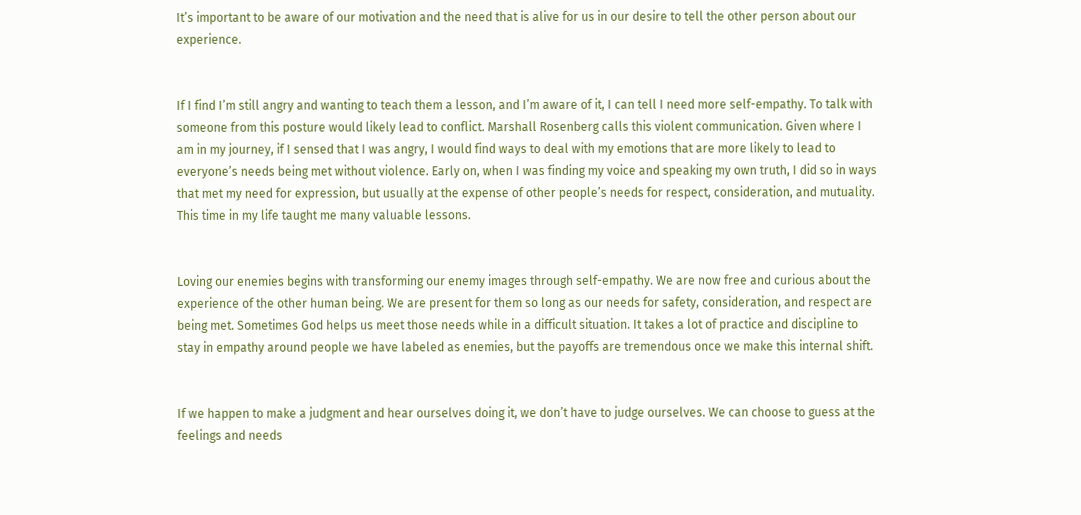It’s important to be aware of our motivation and the need that is alive for us in our desire to tell the other person about our experience.


If I find I’m still angry and wanting to teach them a lesson, and I’m aware of it, I can tell I need more self-empathy. To talk with someone from this posture would likely lead to conflict. Marshall Rosenberg calls this violent communication. Given where I am in my journey, if I sensed that I was angry, I would find ways to deal with my emotions that are more likely to lead to everyone’s needs being met without violence. Early on, when I was finding my voice and speaking my own truth, I did so in ways that met my need for expression, but usually at the expense of other people’s needs for respect, consideration, and mutuality. This time in my life taught me many valuable lessons.


Loving our enemies begins with transforming our enemy images through self-empathy. We are now free and curious about the experience of the other human being. We are present for them so long as our needs for safety, consideration, and respect are being met. Sometimes God helps us meet those needs while in a difficult situation. It takes a lot of practice and discipline to stay in empathy around people we have labeled as enemies, but the payoffs are tremendous once we make this internal shift.


If we happen to make a judgment and hear ourselves doing it, we don’t have to judge ourselves. We can choose to guess at the feelings and needs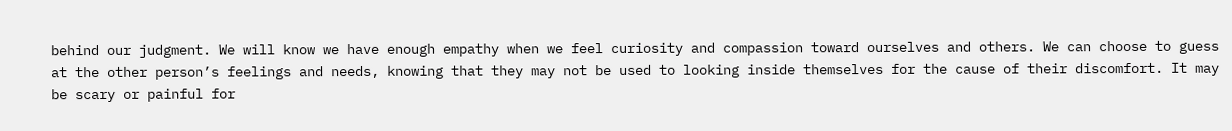behind our judgment. We will know we have enough empathy when we feel curiosity and compassion toward ourselves and others. We can choose to guess at the other person’s feelings and needs, knowing that they may not be used to looking inside themselves for the cause of their discomfort. It may be scary or painful for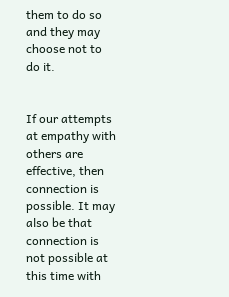them to do so and they may choose not to do it.


If our attempts at empathy with others are effective, then connection is possible. It may also be that connection is not possible at this time with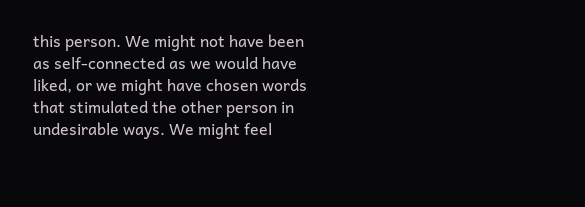this person. We might not have been as self-connected as we would have liked, or we might have chosen words that stimulated the other person in undesirable ways. We might feel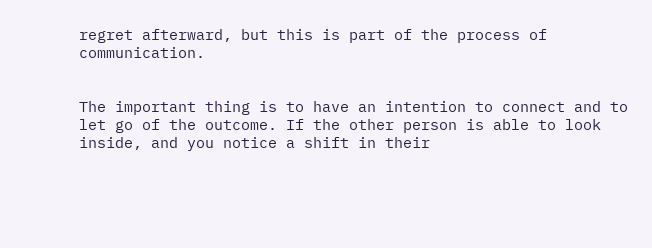regret afterward, but this is part of the process of communication.


The important thing is to have an intention to connect and to let go of the outcome. If the other person is able to look inside, and you notice a shift in their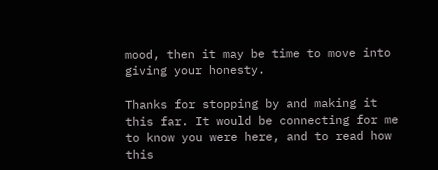mood, then it may be time to move into giving your honesty.

Thanks for stopping by and making it this far. It would be connecting for me to know you were here, and to read how this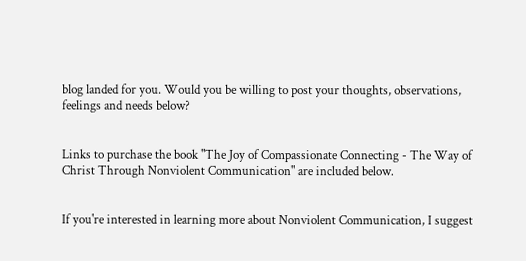blog landed for you. Would you be willing to post your thoughts, observations, feelings and needs below?


Links to purchase the book "The Joy of Compassionate Connecting - The Way of Christ Through Nonviolent Communication" are included below.


If you're interested in learning more about Nonviolent Communication, I suggest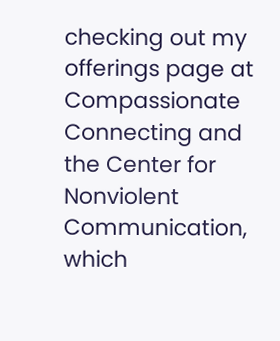checking out my offerings page at Compassionate Connecting and the Center for Nonviolent Communication, which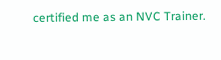certified me as an NVC Trainer.